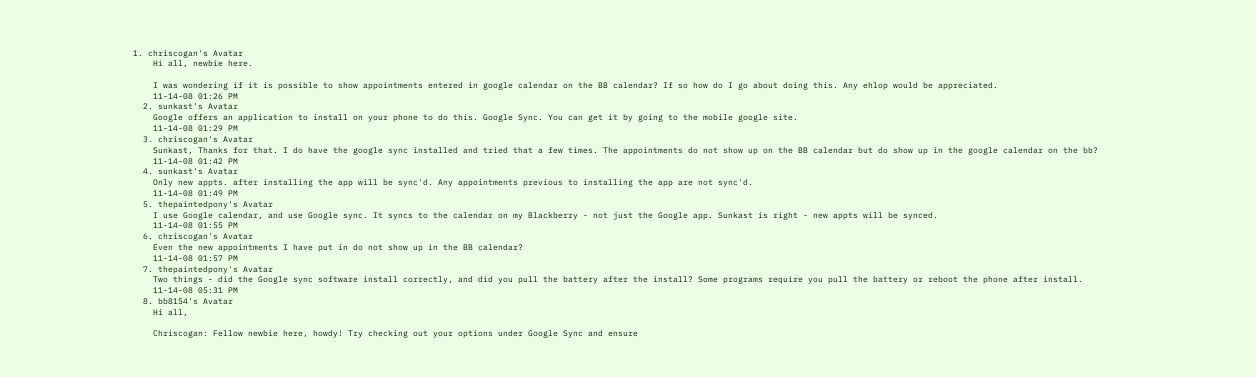1. chriscogan's Avatar
    Hi all, newbie here.

    I was wondering if it is possible to show appointments entered in google calendar on the BB calendar? If so how do I go about doing this. Any ehlop would be appreciated.
    11-14-08 01:26 PM
  2. sunkast's Avatar
    Google offers an application to install on your phone to do this. Google Sync. You can get it by going to the mobile google site.
    11-14-08 01:29 PM
  3. chriscogan's Avatar
    Sunkast, Thanks for that. I do have the google sync installed and tried that a few times. The appointments do not show up on the BB calendar but do show up in the google calendar on the bb?
    11-14-08 01:42 PM
  4. sunkast's Avatar
    Only new appts. after installing the app will be sync'd. Any appointments previous to installing the app are not sync'd.
    11-14-08 01:49 PM
  5. thepaintedpony's Avatar
    I use Google calendar, and use Google sync. It syncs to the calendar on my Blackberry - not just the Google app. Sunkast is right - new appts will be synced.
    11-14-08 01:55 PM
  6. chriscogan's Avatar
    Even the new appointments I have put in do not show up in the BB calendar?
    11-14-08 01:57 PM
  7. thepaintedpony's Avatar
    Two things - did the Google sync software install correctly, and did you pull the battery after the install? Some programs require you pull the battery or reboot the phone after install.
    11-14-08 05:31 PM
  8. bb8154's Avatar
    Hi all,

    Chriscogan: Fellow newbie here, howdy! Try checking out your options under Google Sync and ensure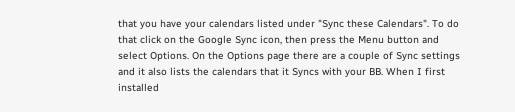that you have your calendars listed under "Sync these Calendars". To do that click on the Google Sync icon, then press the Menu button and select Options. On the Options page there are a couple of Sync settings and it also lists the calendars that it Syncs with your BB. When I first installed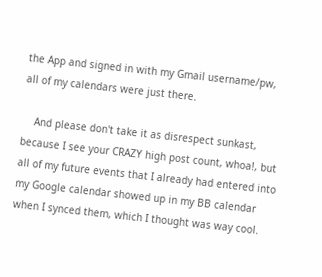the App and signed in with my Gmail username/pw, all of my calendars were just there.

    And please don't take it as disrespect sunkast, because I see your CRAZY high post count, whoa!, but all of my future events that I already had entered into my Google calendar showed up in my BB calendar when I synced them, which I thought was way cool.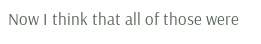Now I think that all of those were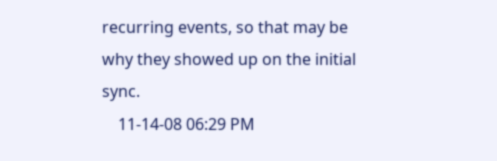recurring events, so that may be why they showed up on the initial sync.
    11-14-08 06:29 PM